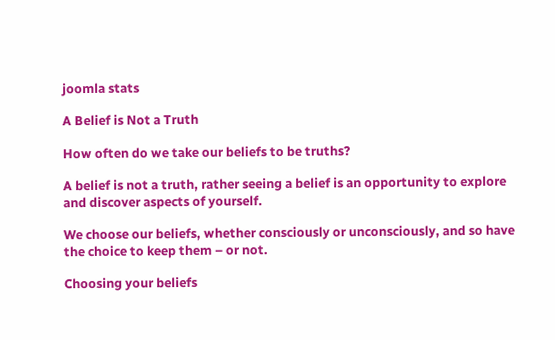joomla stats

A Belief is Not a Truth

How often do we take our beliefs to be truths?

A belief is not a truth, rather seeing a belief is an opportunity to explore and discover aspects of yourself.

We choose our beliefs, whether consciously or unconsciously, and so have the choice to keep them – or not.

Choosing your beliefs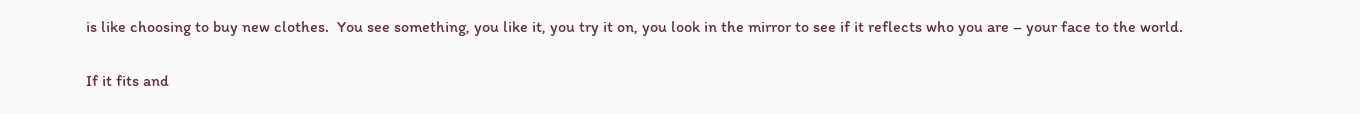is like choosing to buy new clothes.  You see something, you like it, you try it on, you look in the mirror to see if it reflects who you are – your face to the world.

If it fits and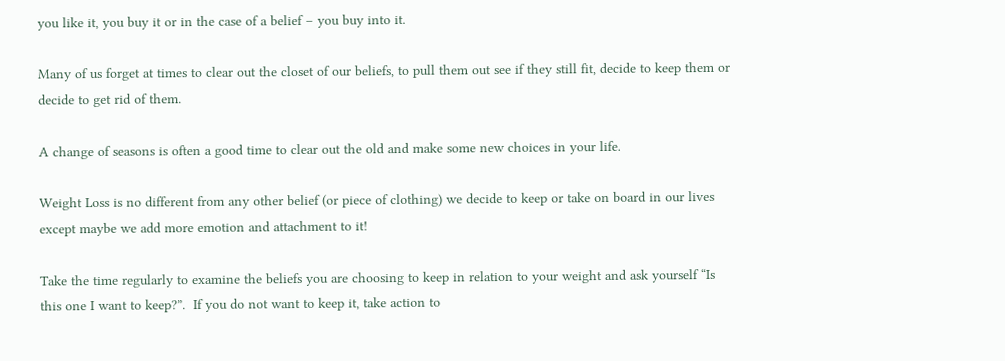you like it, you buy it or in the case of a belief – you buy into it.

Many of us forget at times to clear out the closet of our beliefs, to pull them out see if they still fit, decide to keep them or decide to get rid of them.

A change of seasons is often a good time to clear out the old and make some new choices in your life.

Weight Loss is no different from any other belief (or piece of clothing) we decide to keep or take on board in our lives except maybe we add more emotion and attachment to it!

Take the time regularly to examine the beliefs you are choosing to keep in relation to your weight and ask yourself “Is this one I want to keep?”.  If you do not want to keep it, take action to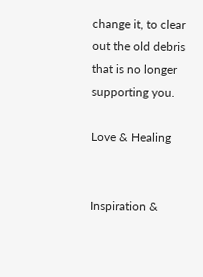change it, to clear out the old debris that is no longer supporting you.

Love & Healing


Inspiration &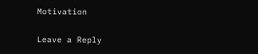Motivation

Leave a Reply